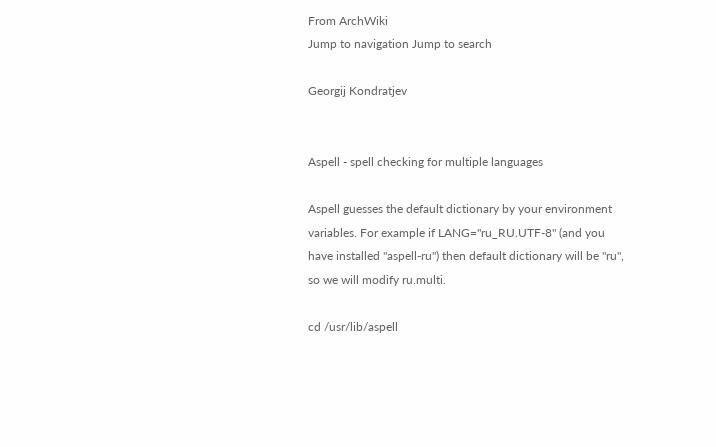From ArchWiki
Jump to navigation Jump to search

Georgij Kondratjev


Aspell - spell checking for multiple languages

Aspell guesses the default dictionary by your environment variables. For example if LANG="ru_RU.UTF-8" (and you have installed "aspell-ru") then default dictionary will be "ru", so we will modify ru.multi.

cd /usr/lib/aspell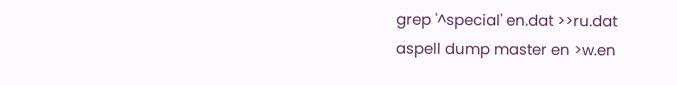grep '^special' en.dat >>ru.dat
aspell dump master en >w.en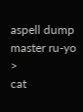aspell dump master ru-yo >
cat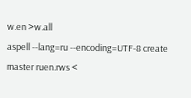w.en >w.all
aspell --lang=ru --encoding=UTF-8 create master ruen.rws <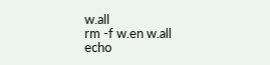w.all
rm -f w.en w.all
echo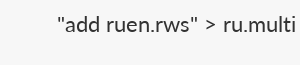"add ruen.rws" > ru.multi